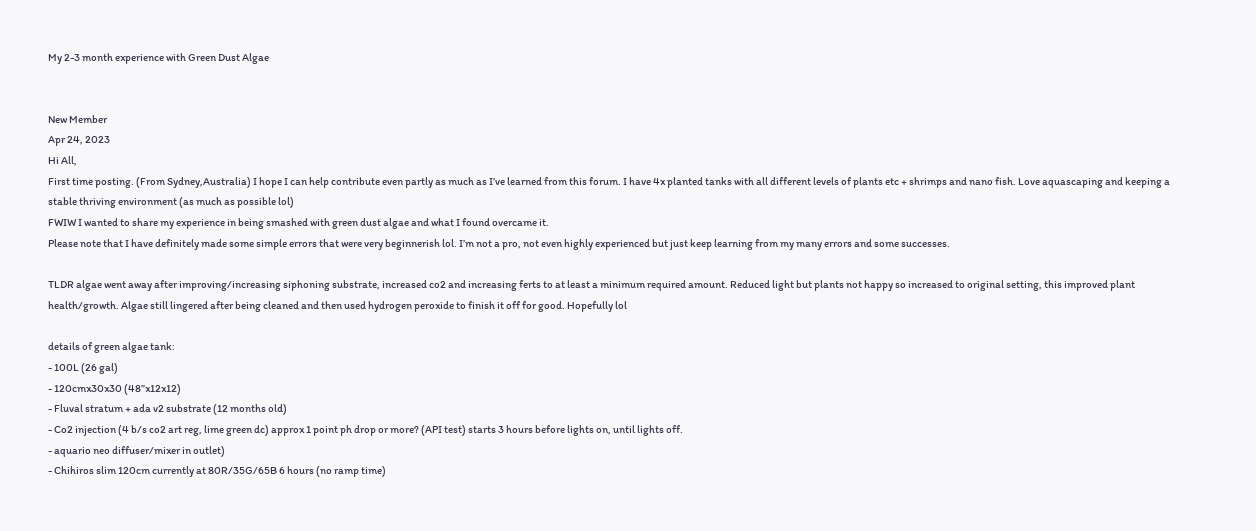My 2-3 month experience with Green Dust Algae


New Member
Apr 24, 2023
Hi All,
First time posting. (From Sydney,Australia) I hope I can help contribute even partly as much as I’ve learned from this forum. I have 4x planted tanks with all different levels of plants etc + shrimps and nano fish. Love aquascaping and keeping a stable thriving environment (as much as possible lol)
FWIW I wanted to share my experience in being smashed with green dust algae and what I found overcame it.
Please note that I have definitely made some simple errors that were very beginnerish lol. I’m not a pro, not even highly experienced but just keep learning from my many errors and some successes.

TLDR algae went away after improving/increasing siphoning substrate, increased co2 and increasing ferts to at least a minimum required amount. Reduced light but plants not happy so increased to original setting, this improved plant health/growth. Algae still lingered after being cleaned and then used hydrogen peroxide to finish it off for good. Hopefully lol

details of green algae tank:
- 100L (26 gal)
- 120cmx30x30 (48”x12x12)
- Fluval stratum + ada v2 substrate (12 months old)
- Co2 injection (4 b/s co2 art reg, lime green dc) approx 1 point ph drop or more? (API test) starts 3 hours before lights on, until lights off.
- aquario neo diffuser/mixer in outlet)
- Chihiros slim 120cm currently at 80R/35G/65B 6 hours (no ramp time)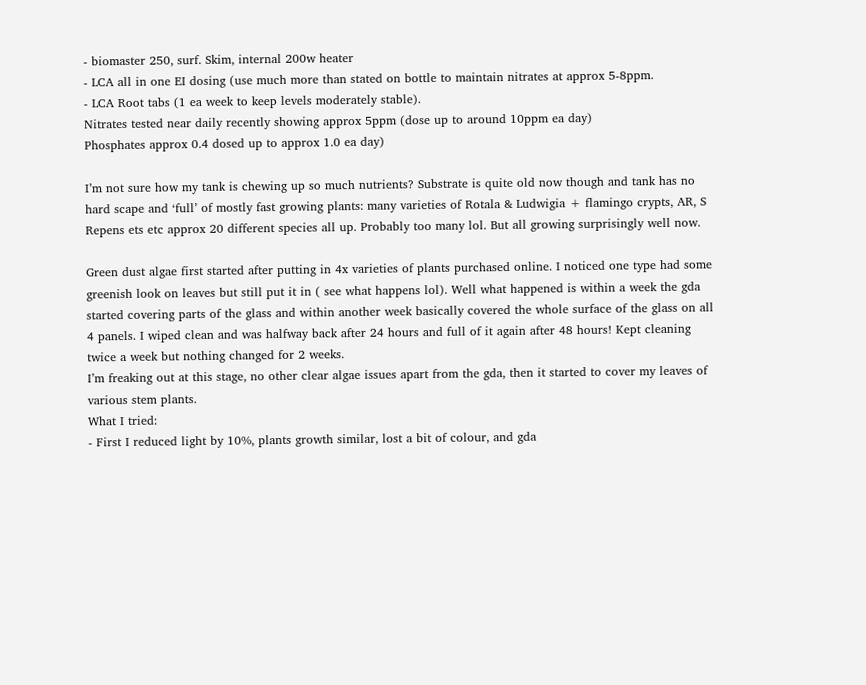- biomaster 250, surf. Skim, internal 200w heater
- LCA all in one EI dosing (use much more than stated on bottle to maintain nitrates at approx 5-8ppm.
- LCA Root tabs (1 ea week to keep levels moderately stable).
Nitrates tested near daily recently showing approx 5ppm (dose up to around 10ppm ea day)
Phosphates approx 0.4 dosed up to approx 1.0 ea day)

I’m not sure how my tank is chewing up so much nutrients? Substrate is quite old now though and tank has no hard scape and ‘full’ of mostly fast growing plants: many varieties of Rotala & Ludwigia + flamingo crypts, AR, S Repens ets etc approx 20 different species all up. Probably too many lol. But all growing surprisingly well now.

Green dust algae first started after putting in 4x varieties of plants purchased online. I noticed one type had some greenish look on leaves but still put it in ( see what happens lol). Well what happened is within a week the gda started covering parts of the glass and within another week basically covered the whole surface of the glass on all 4 panels. I wiped clean and was halfway back after 24 hours and full of it again after 48 hours! Kept cleaning twice a week but nothing changed for 2 weeks.
I’m freaking out at this stage, no other clear algae issues apart from the gda, then it started to cover my leaves of various stem plants.
What I tried:
- First I reduced light by 10%, plants growth similar, lost a bit of colour, and gda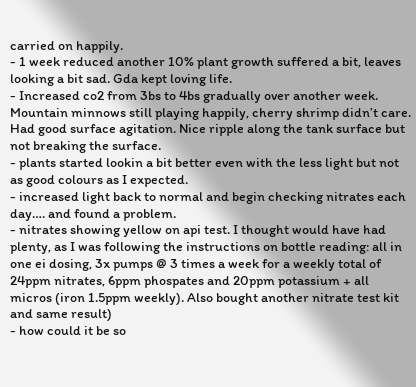carried on happily.
- 1 week reduced another 10% plant growth suffered a bit, leaves looking a bit sad. Gda kept loving life.
- Increased co2 from 3bs to 4bs gradually over another week. Mountain minnows still playing happily, cherry shrimp didn’t care. Had good surface agitation. Nice ripple along the tank surface but not breaking the surface.
- plants started lookin a bit better even with the less light but not as good colours as I expected.
- increased light back to normal and begin checking nitrates each day…. and found a problem.
- nitrates showing yellow on api test. I thought would have had plenty, as I was following the instructions on bottle reading: all in one ei dosing, 3x pumps @ 3 times a week for a weekly total of 24ppm nitrates, 6ppm phospates and 20ppm potassium + all micros (iron 1.5ppm weekly). Also bought another nitrate test kit and same result)
- how could it be so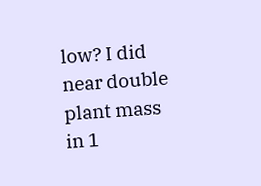low? I did near double plant mass in 1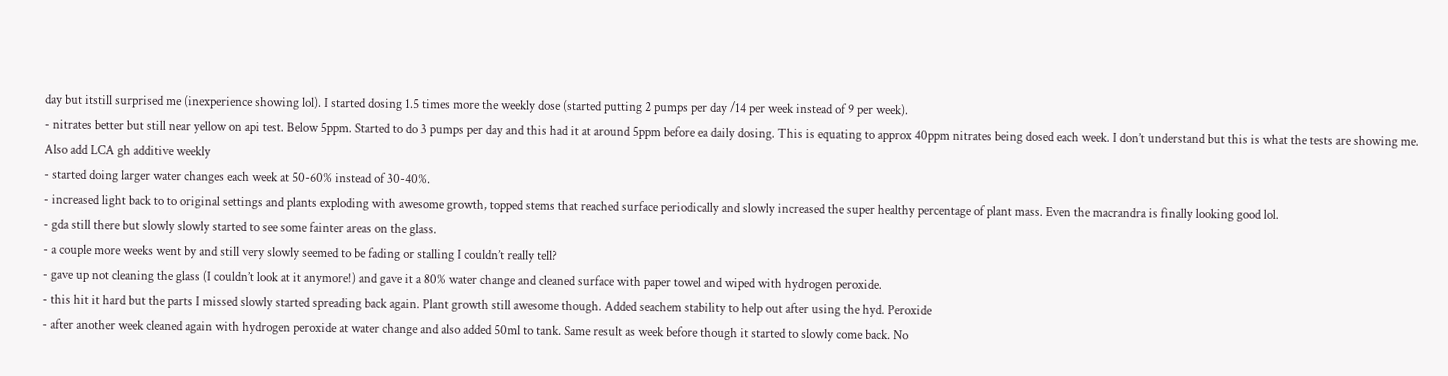day but itstill surprised me (inexperience showing lol). I started dosing 1.5 times more the weekly dose (started putting 2 pumps per day /14 per week instead of 9 per week).
- nitrates better but still near yellow on api test. Below 5ppm. Started to do 3 pumps per day and this had it at around 5ppm before ea daily dosing. This is equating to approx 40ppm nitrates being dosed each week. I don’t understand but this is what the tests are showing me. Also add LCA gh additive weekly
- started doing larger water changes each week at 50-60% instead of 30-40%.
- increased light back to to original settings and plants exploding with awesome growth, topped stems that reached surface periodically and slowly increased the super healthy percentage of plant mass. Even the macrandra is finally looking good lol.
- gda still there but slowly slowly started to see some fainter areas on the glass.
- a couple more weeks went by and still very slowly seemed to be fading or stalling I couldn’t really tell?
- gave up not cleaning the glass (I couldn’t look at it anymore!) and gave it a 80% water change and cleaned surface with paper towel and wiped with hydrogen peroxide.
- this hit it hard but the parts I missed slowly started spreading back again. Plant growth still awesome though. Added seachem stability to help out after using the hyd. Peroxide
- after another week cleaned again with hydrogen peroxide at water change and also added 50ml to tank. Same result as week before though it started to slowly come back. No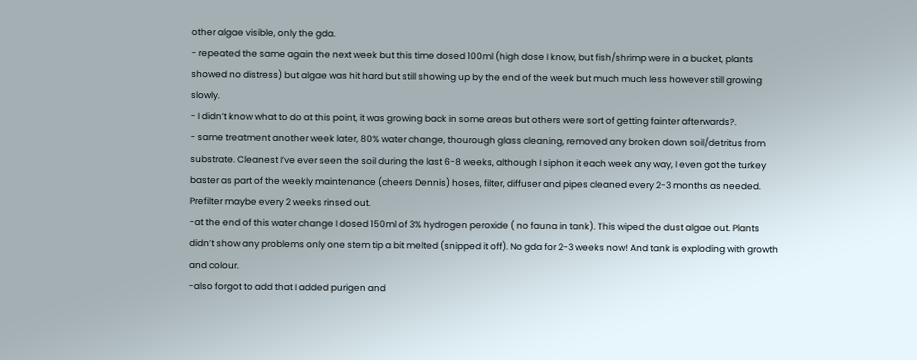other algae visible, only the gda.
- repeated the same again the next week but this time dosed 100ml (high dose I know, but fish/shrimp were in a bucket, plants showed no distress) but algae was hit hard but still showing up by the end of the week but much much less however still growing slowly.
- I didn’t know what to do at this point, it was growing back in some areas but others were sort of getting fainter afterwards?.
- same treatment another week later, 80% water change, thourough glass cleaning, removed any broken down soil/detritus from substrate. Cleanest I’ve ever seen the soil during the last 6-8 weeks, although I siphon it each week any way, I even got the turkey baster as part of the weekly maintenance (cheers Dennis) hoses, filter, diffuser and pipes cleaned every 2-3 months as needed. Prefilter maybe every 2 weeks rinsed out.
-at the end of this water change I dosed 150ml of 3% hydrogen peroxide ( no fauna in tank). This wiped the dust algae out. Plants didn’t show any problems only one stem tip a bit melted (snipped it off). No gda for 2-3 weeks now! And tank is exploding with growth and colour.
-also forgot to add that I added purigen and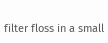filter floss in a small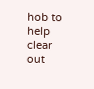hob to help clear out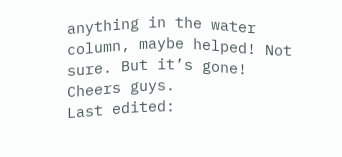anything in the water column, maybe helped! Not sure. But it’s gone!
Cheers guys.
Last edited: